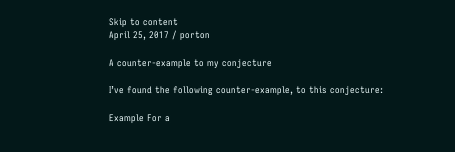Skip to content
April 25, 2017 / porton

A counter-example to my conjecture

I’ve found the following counter-example, to this conjecture:

Example For a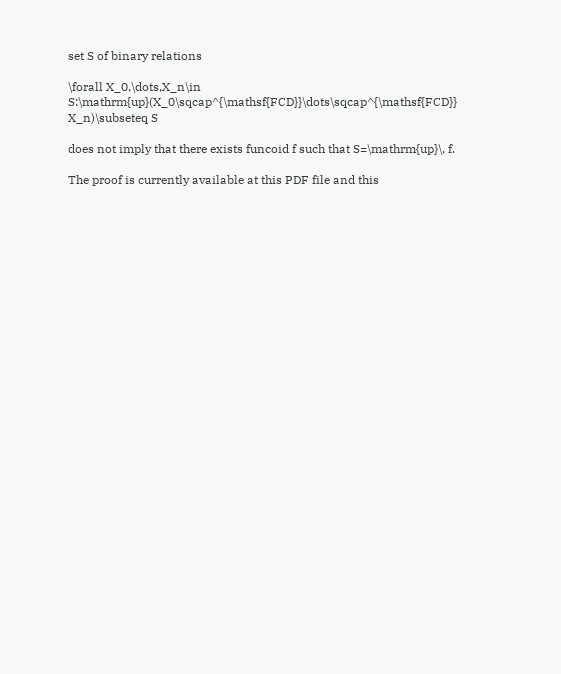set S of binary relations

\forall X_0,\dots,X_n\in S:\mathrm{up}(X_0\sqcap^{\mathsf{FCD}}\dots\sqcap^{\mathsf{FCD}} X_n)\subseteq S

does not imply that there exists funcoid f such that S=\mathrm{up}\, f.

The proof is currently available at this PDF file and this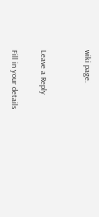wiki page.


Leave a Reply

Fill in your details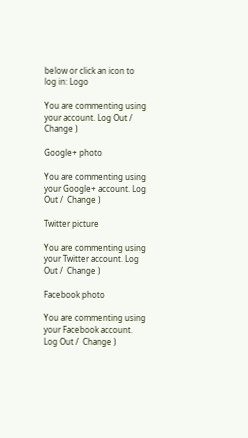below or click an icon to log in: Logo

You are commenting using your account. Log Out /  Change )

Google+ photo

You are commenting using your Google+ account. Log Out /  Change )

Twitter picture

You are commenting using your Twitter account. Log Out /  Change )

Facebook photo

You are commenting using your Facebook account. Log Out /  Change )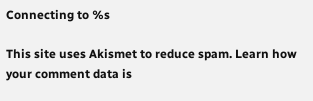Connecting to %s

This site uses Akismet to reduce spam. Learn how your comment data is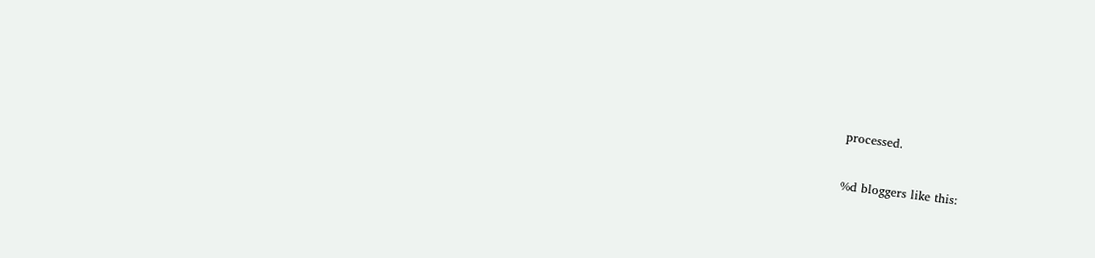processed.

%d bloggers like this: